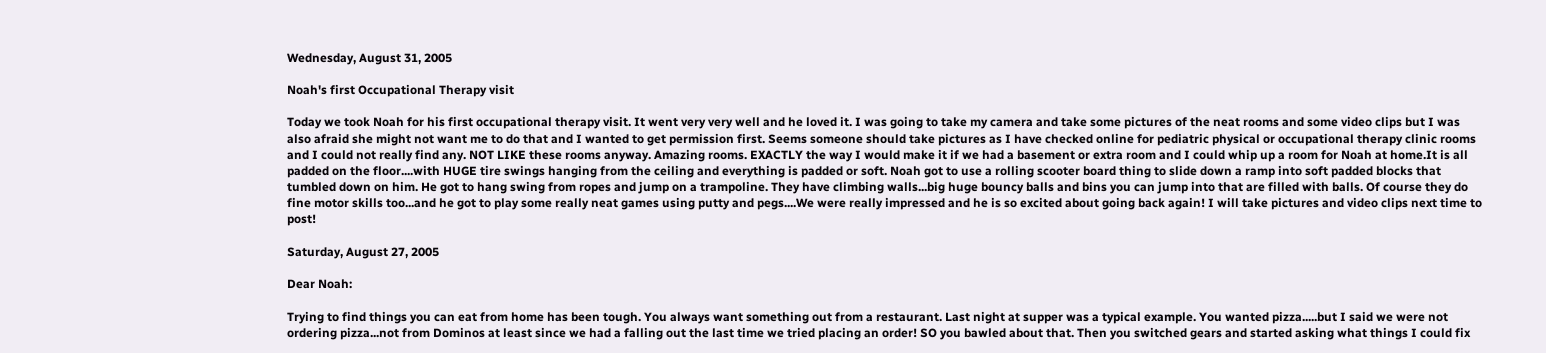Wednesday, August 31, 2005

Noah's first Occupational Therapy visit

Today we took Noah for his first occupational therapy visit. It went very very well and he loved it. I was going to take my camera and take some pictures of the neat rooms and some video clips but I was also afraid she might not want me to do that and I wanted to get permission first. Seems someone should take pictures as I have checked online for pediatric physical or occupational therapy clinic rooms and I could not really find any. NOT LIKE these rooms anyway. Amazing rooms. EXACTLY the way I would make it if we had a basement or extra room and I could whip up a room for Noah at home.It is all padded on the floor....with HUGE tire swings hanging from the ceiling and everything is padded or soft. Noah got to use a rolling scooter board thing to slide down a ramp into soft padded blocks that tumbled down on him. He got to hang swing from ropes and jump on a trampoline. They have climbing walls...big huge bouncy balls and bins you can jump into that are filled with balls. Of course they do fine motor skills too...and he got to play some really neat games using putty and pegs....We were really impressed and he is so excited about going back again! I will take pictures and video clips next time to post!

Saturday, August 27, 2005

Dear Noah:

Trying to find things you can eat from home has been tough. You always want something out from a restaurant. Last night at supper was a typical example. You wanted pizza.....but I said we were not ordering pizza...not from Dominos at least since we had a falling out the last time we tried placing an order! SO you bawled about that. Then you switched gears and started asking what things I could fix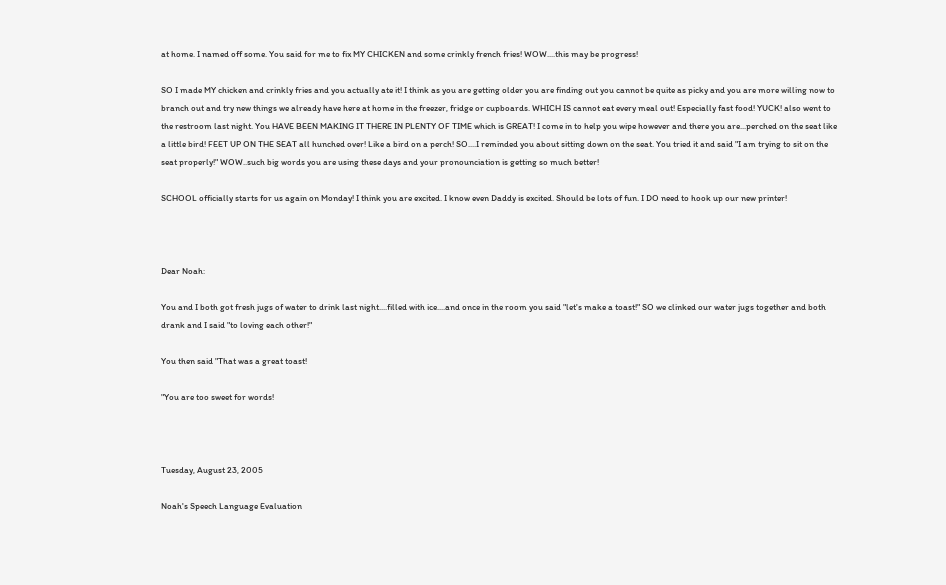at home. I named off some. You said for me to fix MY CHICKEN and some crinkly french fries! WOW....this may be progress!

SO I made MY chicken and crinkly fries and you actually ate it! I think as you are getting older you are finding out you cannot be quite as picky and you are more willing now to branch out and try new things we already have here at home in the freezer, fridge or cupboards. WHICH IS cannot eat every meal out! Especially fast food! YUCK! also went to the restroom last night. You HAVE BEEN MAKING IT THERE IN PLENTY OF TIME which is GREAT! I come in to help you wipe however and there you are...perched on the seat like a little bird! FEET UP ON THE SEAT all hunched over! Like a bird on a perch! SO....I reminded you about sitting down on the seat. You tried it and said "I am trying to sit on the seat properly!" WOW..such big words you are using these days and your pronounciation is getting so much better!

SCHOOL officially starts for us again on Monday! I think you are excited. I know even Daddy is excited. Should be lots of fun. I DO need to hook up our new printer!



Dear Noah:

You and I both got fresh jugs of water to drink last night....filled with ice....and once in the room you said "let's make a toast!" SO we clinked our water jugs together and both drank and I said "to loving each other!"

You then said "That was a great toast!

"You are too sweet for words!



Tuesday, August 23, 2005

Noah's Speech Language Evaluation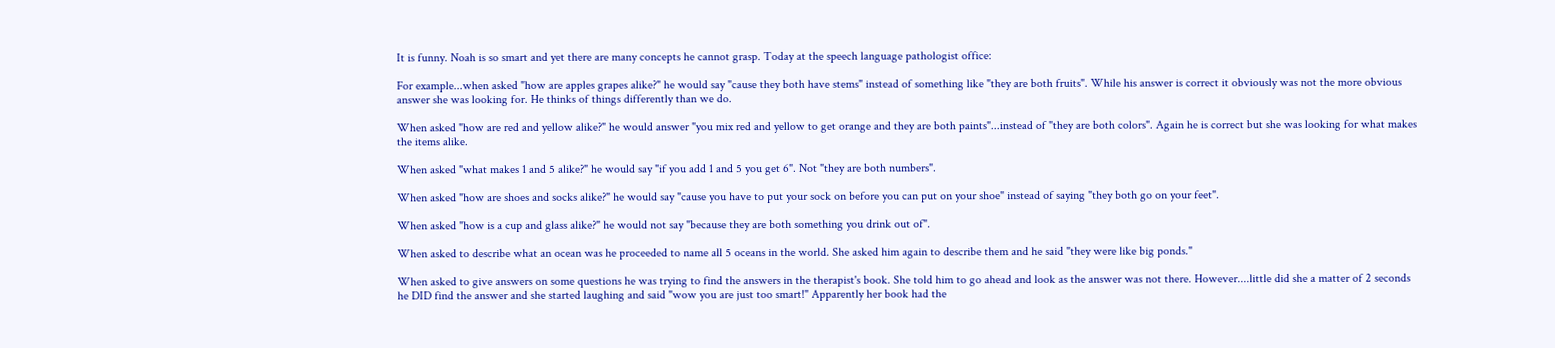It is funny. Noah is so smart and yet there are many concepts he cannot grasp. Today at the speech language pathologist office:

For example...when asked "how are apples grapes alike?" he would say "cause they both have stems" instead of something like "they are both fruits". While his answer is correct it obviously was not the more obvious answer she was looking for. He thinks of things differently than we do.

When asked "how are red and yellow alike?" he would answer "you mix red and yellow to get orange and they are both paints"...instead of "they are both colors". Again he is correct but she was looking for what makes the items alike.

When asked "what makes 1 and 5 alike?" he would say "if you add 1 and 5 you get 6". Not "they are both numbers".

When asked "how are shoes and socks alike?" he would say "cause you have to put your sock on before you can put on your shoe" instead of saying "they both go on your feet".

When asked "how is a cup and glass alike?" he would not say "because they are both something you drink out of".

When asked to describe what an ocean was he proceeded to name all 5 oceans in the world. She asked him again to describe them and he said "they were like big ponds."

When asked to give answers on some questions he was trying to find the answers in the therapist's book. She told him to go ahead and look as the answer was not there. However....little did she a matter of 2 seconds he DID find the answer and she started laughing and said "wow you are just too smart!" Apparently her book had the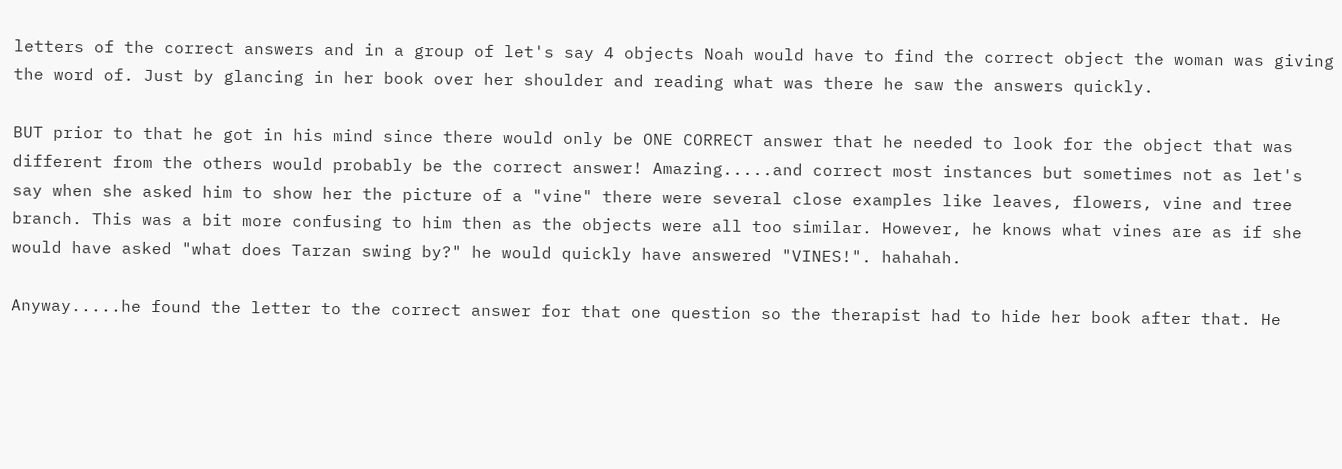letters of the correct answers and in a group of let's say 4 objects Noah would have to find the correct object the woman was giving the word of. Just by glancing in her book over her shoulder and reading what was there he saw the answers quickly.

BUT prior to that he got in his mind since there would only be ONE CORRECT answer that he needed to look for the object that was different from the others would probably be the correct answer! Amazing.....and correct most instances but sometimes not as let's say when she asked him to show her the picture of a "vine" there were several close examples like leaves, flowers, vine and tree branch. This was a bit more confusing to him then as the objects were all too similar. However, he knows what vines are as if she would have asked "what does Tarzan swing by?" he would quickly have answered "VINES!". hahahah.

Anyway.....he found the letter to the correct answer for that one question so the therapist had to hide her book after that. He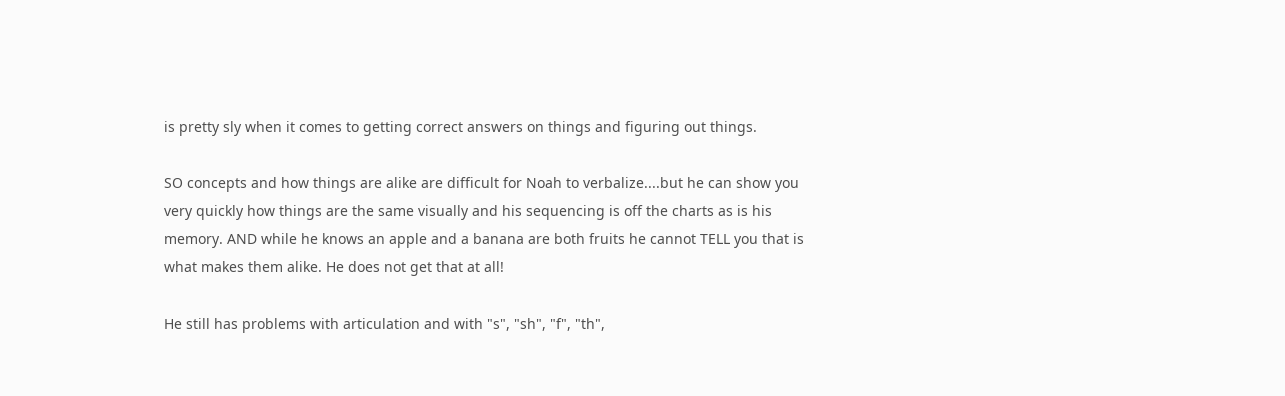is pretty sly when it comes to getting correct answers on things and figuring out things.

SO concepts and how things are alike are difficult for Noah to verbalize....but he can show you very quickly how things are the same visually and his sequencing is off the charts as is his memory. AND while he knows an apple and a banana are both fruits he cannot TELL you that is what makes them alike. He does not get that at all!

He still has problems with articulation and with "s", "sh", "f", "th",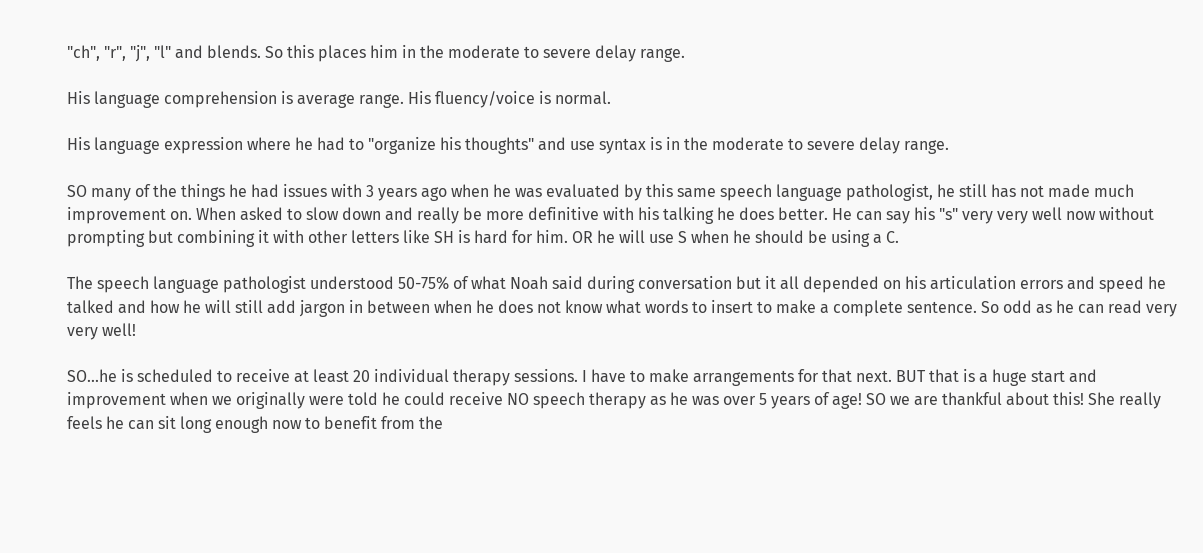"ch", "r", "j", "l" and blends. So this places him in the moderate to severe delay range.

His language comprehension is average range. His fluency/voice is normal.

His language expression where he had to "organize his thoughts" and use syntax is in the moderate to severe delay range.

SO many of the things he had issues with 3 years ago when he was evaluated by this same speech language pathologist, he still has not made much improvement on. When asked to slow down and really be more definitive with his talking he does better. He can say his "s" very very well now without prompting but combining it with other letters like SH is hard for him. OR he will use S when he should be using a C.

The speech language pathologist understood 50-75% of what Noah said during conversation but it all depended on his articulation errors and speed he talked and how he will still add jargon in between when he does not know what words to insert to make a complete sentence. So odd as he can read very very well!

SO...he is scheduled to receive at least 20 individual therapy sessions. I have to make arrangements for that next. BUT that is a huge start and improvement when we originally were told he could receive NO speech therapy as he was over 5 years of age! SO we are thankful about this! She really feels he can sit long enough now to benefit from the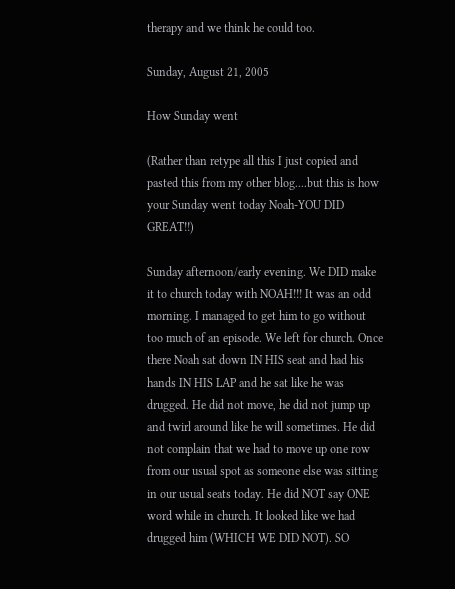therapy and we think he could too.

Sunday, August 21, 2005

How Sunday went

(Rather than retype all this I just copied and pasted this from my other blog....but this is how your Sunday went today Noah-YOU DID GREAT!!)

Sunday afternoon/early evening. We DID make it to church today with NOAH!!! It was an odd morning. I managed to get him to go without too much of an episode. We left for church. Once there Noah sat down IN HIS seat and had his hands IN HIS LAP and he sat like he was drugged. He did not move, he did not jump up and twirl around like he will sometimes. He did not complain that we had to move up one row from our usual spot as someone else was sitting in our usual seats today. He did NOT say ONE word while in church. It looked like we had drugged him (WHICH WE DID NOT). SO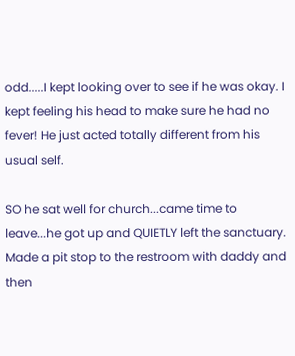odd.....I kept looking over to see if he was okay. I kept feeling his head to make sure he had no fever! He just acted totally different from his usual self.

SO he sat well for church...came time to leave...he got up and QUIETLY left the sanctuary. Made a pit stop to the restroom with daddy and then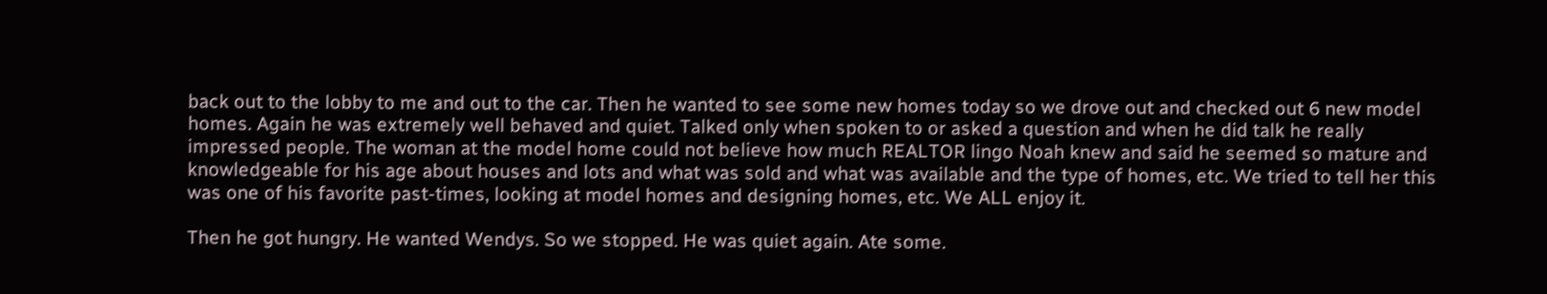back out to the lobby to me and out to the car. Then he wanted to see some new homes today so we drove out and checked out 6 new model homes. Again he was extremely well behaved and quiet. Talked only when spoken to or asked a question and when he did talk he really impressed people. The woman at the model home could not believe how much REALTOR lingo Noah knew and said he seemed so mature and knowledgeable for his age about houses and lots and what was sold and what was available and the type of homes, etc. We tried to tell her this was one of his favorite past-times, looking at model homes and designing homes, etc. We ALL enjoy it.

Then he got hungry. He wanted Wendys. So we stopped. He was quiet again. Ate some.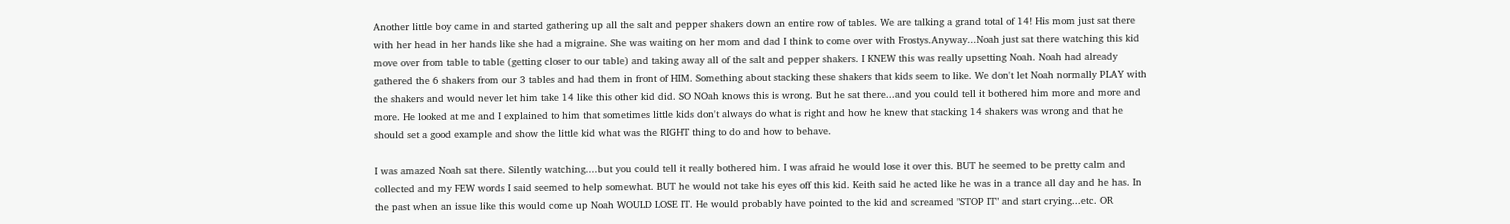Another little boy came in and started gathering up all the salt and pepper shakers down an entire row of tables. We are talking a grand total of 14! His mom just sat there with her head in her hands like she had a migraine. She was waiting on her mom and dad I think to come over with Frostys.Anyway...Noah just sat there watching this kid move over from table to table (getting closer to our table) and taking away all of the salt and pepper shakers. I KNEW this was really upsetting Noah. Noah had already gathered the 6 shakers from our 3 tables and had them in front of HIM. Something about stacking these shakers that kids seem to like. We don't let Noah normally PLAY with the shakers and would never let him take 14 like this other kid did. SO NOah knows this is wrong. But he sat there...and you could tell it bothered him more and more and more. He looked at me and I explained to him that sometimes little kids don't always do what is right and how he knew that stacking 14 shakers was wrong and that he should set a good example and show the little kid what was the RIGHT thing to do and how to behave.

I was amazed Noah sat there. Silently watching....but you could tell it really bothered him. I was afraid he would lose it over this. BUT he seemed to be pretty calm and collected and my FEW words I said seemed to help somewhat. BUT he would not take his eyes off this kid. Keith said he acted like he was in a trance all day and he has. In the past when an issue like this would come up Noah WOULD LOSE IT. He would probably have pointed to the kid and screamed "STOP IT" and start crying...etc. OR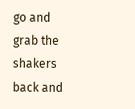go and grab the shakers back and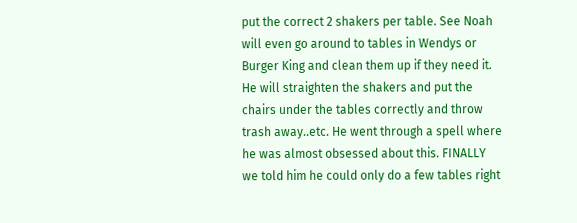put the correct 2 shakers per table. See Noah will even go around to tables in Wendys or Burger King and clean them up if they need it. He will straighten the shakers and put the chairs under the tables correctly and throw trash away..etc. He went through a spell where he was almost obsessed about this. FINALLY we told him he could only do a few tables right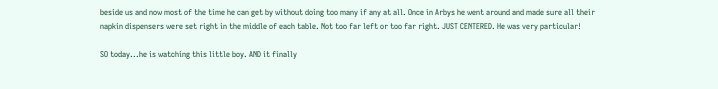beside us and now most of the time he can get by without doing too many if any at all. Once in Arbys he went around and made sure all their napkin dispensers were set right in the middle of each table. Not too far left or too far right. JUST CENTERED. He was very particular!

SO today...he is watching this little boy. AND it finally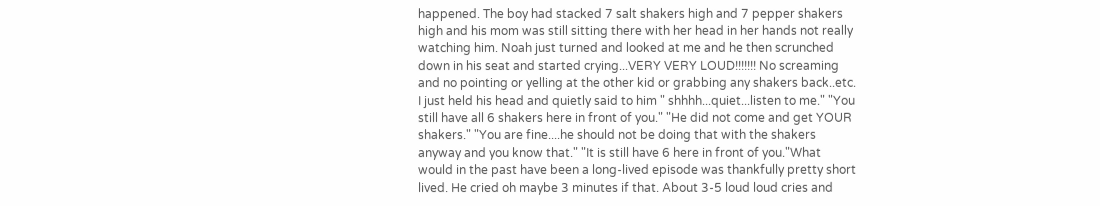happened. The boy had stacked 7 salt shakers high and 7 pepper shakers high and his mom was still sitting there with her head in her hands not really watching him. Noah just turned and looked at me and he then scrunched down in his seat and started crying...VERY VERY LOUD!!!!!!! No screaming and no pointing or yelling at the other kid or grabbing any shakers back..etc. I just held his head and quietly said to him " shhhh...quiet...listen to me." "You still have all 6 shakers here in front of you." "He did not come and get YOUR shakers." "You are fine....he should not be doing that with the shakers anyway and you know that." "It is still have 6 here in front of you."What would in the past have been a long-lived episode was thankfully pretty short lived. He cried oh maybe 3 minutes if that. About 3-5 loud loud cries and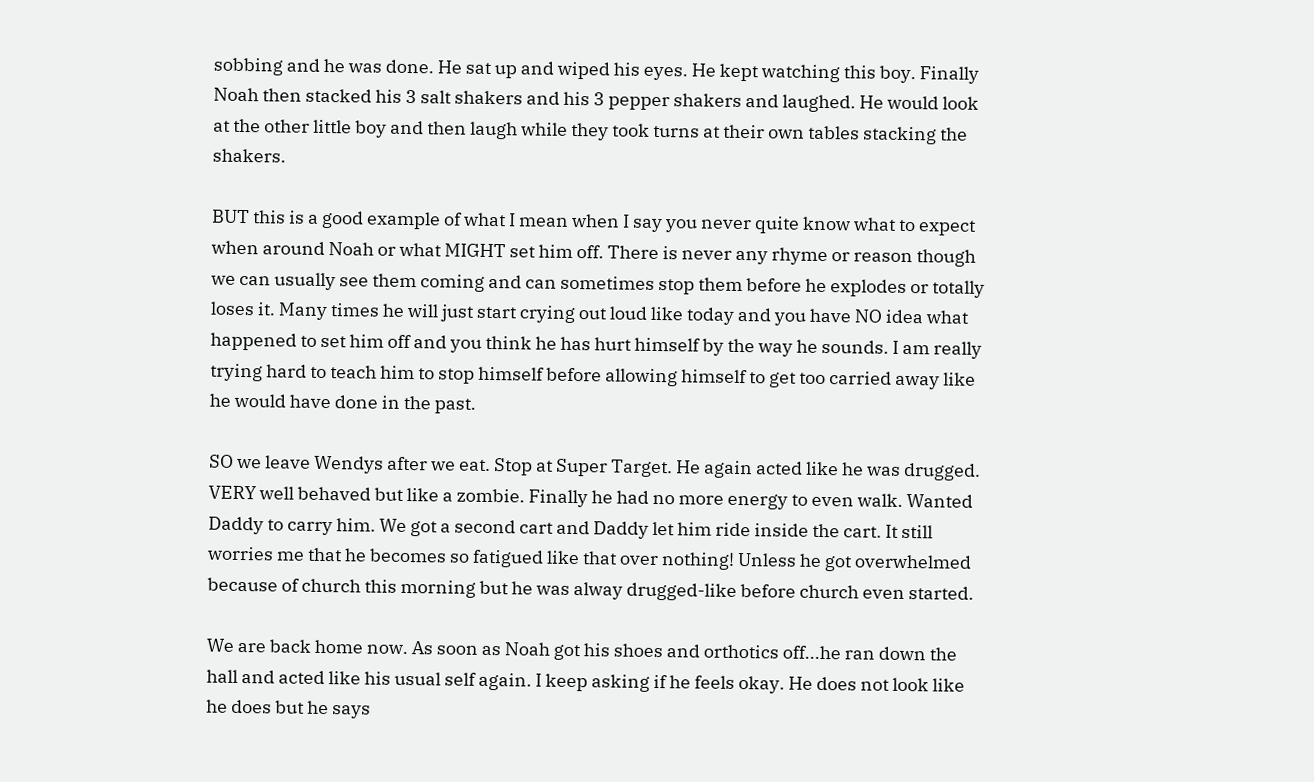sobbing and he was done. He sat up and wiped his eyes. He kept watching this boy. Finally Noah then stacked his 3 salt shakers and his 3 pepper shakers and laughed. He would look at the other little boy and then laugh while they took turns at their own tables stacking the shakers.

BUT this is a good example of what I mean when I say you never quite know what to expect when around Noah or what MIGHT set him off. There is never any rhyme or reason though we can usually see them coming and can sometimes stop them before he explodes or totally loses it. Many times he will just start crying out loud like today and you have NO idea what happened to set him off and you think he has hurt himself by the way he sounds. I am really trying hard to teach him to stop himself before allowing himself to get too carried away like he would have done in the past.

SO we leave Wendys after we eat. Stop at Super Target. He again acted like he was drugged. VERY well behaved but like a zombie. Finally he had no more energy to even walk. Wanted Daddy to carry him. We got a second cart and Daddy let him ride inside the cart. It still worries me that he becomes so fatigued like that over nothing! Unless he got overwhelmed because of church this morning but he was alway drugged-like before church even started.

We are back home now. As soon as Noah got his shoes and orthotics off...he ran down the hall and acted like his usual self again. I keep asking if he feels okay. He does not look like he does but he says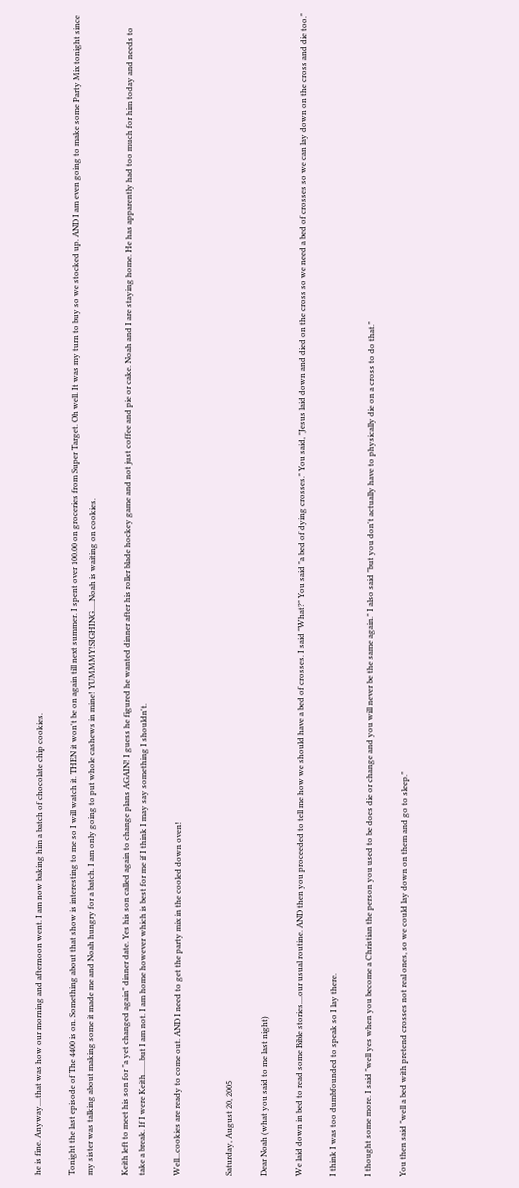he is fine. Anyway....that was how our morning and afternoon went. I am now baking him a batch of chocolate chip cookies.

Tonight the last episode of The 4400 is on. Something about that show is interesting to me so I will watch it. THEN it won't be on again till next summer. I spent over 100.00 on groceries from Super Target. Oh well. It was my turn to buy so we stocked up. AND I am even going to make some Party Mix tonight since my sister was talking about making some it made me and Noah hungry for a batch. I am only going to put whole cashews in mine! YUMMMY!SIGHING.....Noah is waiting on cookies.

Keith left to meet his son for "a yet changed again" dinner date. Yes his son called again to change plans AGAIN! I guess he figured he wanted dinner after his roller blade hockey game and not just coffee and pie or cake. Noah and I are staying home. He has apparently had too much for him today and needs to take a break. If I were Keith.......but I am not. I am home however which is best for me if I think I may say something I shouldn't.

Well...cookies are ready to come out. AND I need to get the party mix in the cooled down oven!


Saturday, August 20, 2005

Dear Noah (what you said to me last night)

We laid down in bed to read some Bible stories....our usual routine. AND then you proceeded to tell me how we should have a bed of crosses. I said "What?" You said "a bed of dying crosses." You said, "Jesus laid down and died on the cross so we need a bed of crosses so we can lay down on the cross and die too."

I think I was too dumbfounded to speak so I lay there.

I thought some more. I said "well yes when you become a Christian the person you used to be does die or change and you will never be the same again." I also said "but you don't actually have to physically die on a cross to do that."

You then said "well a bed with pretend crosses not real ones, so we could lay down on them and go to sleep."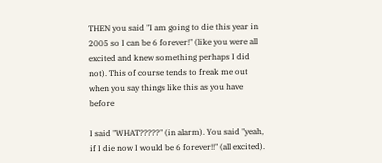THEN you said "I am going to die this year in 2005 so I can be 6 forever!" (like you were all excited and knew something perhaps I did not). This of course tends to freak me out when you say things like this as you have before

I said "WHAT?????" (in alarm). You said "yeah, if I die now I would be 6 forever!!" (all excited).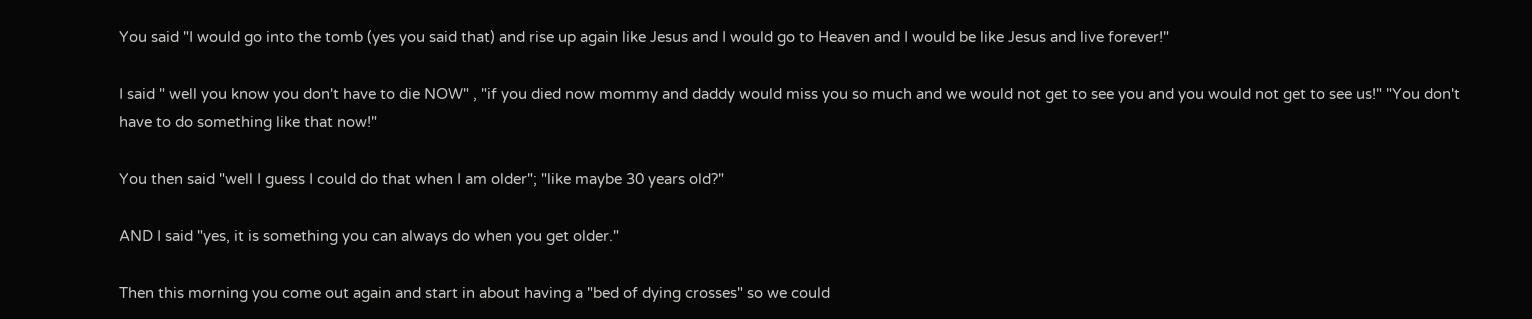You said "I would go into the tomb (yes you said that) and rise up again like Jesus and I would go to Heaven and I would be like Jesus and live forever!"

I said " well you know you don't have to die NOW" , "if you died now mommy and daddy would miss you so much and we would not get to see you and you would not get to see us!" "You don't have to do something like that now!"

You then said "well I guess I could do that when I am older"; "like maybe 30 years old?"

AND I said "yes, it is something you can always do when you get older."

Then this morning you come out again and start in about having a "bed of dying crosses" so we could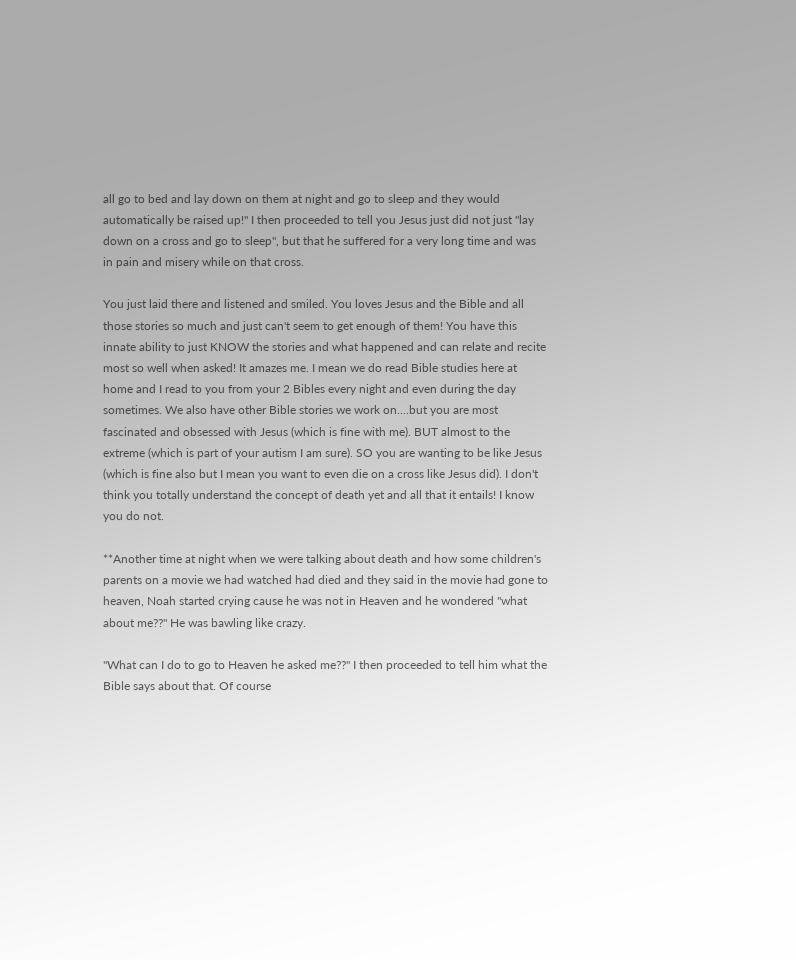all go to bed and lay down on them at night and go to sleep and they would automatically be raised up!" I then proceeded to tell you Jesus just did not just "lay down on a cross and go to sleep", but that he suffered for a very long time and was in pain and misery while on that cross.

You just laid there and listened and smiled. You loves Jesus and the Bible and all those stories so much and just can't seem to get enough of them! You have this innate ability to just KNOW the stories and what happened and can relate and recite most so well when asked! It amazes me. I mean we do read Bible studies here at home and I read to you from your 2 Bibles every night and even during the day sometimes. We also have other Bible stories we work on....but you are most fascinated and obsessed with Jesus (which is fine with me). BUT almost to the extreme (which is part of your autism I am sure). SO you are wanting to be like Jesus (which is fine also but I mean you want to even die on a cross like Jesus did). I don't think you totally understand the concept of death yet and all that it entails! I know you do not.

**Another time at night when we were talking about death and how some children's parents on a movie we had watched had died and they said in the movie had gone to heaven, Noah started crying cause he was not in Heaven and he wondered "what about me??" He was bawling like crazy.

"What can I do to go to Heaven he asked me??" I then proceeded to tell him what the Bible says about that. Of course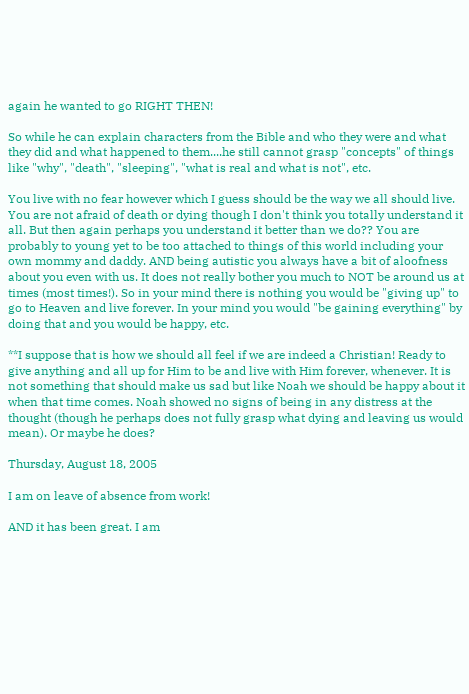again he wanted to go RIGHT THEN!

So while he can explain characters from the Bible and who they were and what they did and what happened to them....he still cannot grasp "concepts" of things like "why", "death", "sleeping", "what is real and what is not", etc.

You live with no fear however which I guess should be the way we all should live. You are not afraid of death or dying though I don't think you totally understand it all. But then again perhaps you understand it better than we do?? You are probably to young yet to be too attached to things of this world including your own mommy and daddy. AND being autistic you always have a bit of aloofness about you even with us. It does not really bother you much to NOT be around us at times (most times!). So in your mind there is nothing you would be "giving up" to go to Heaven and live forever. In your mind you would "be gaining everything" by doing that and you would be happy, etc.

**I suppose that is how we should all feel if we are indeed a Christian! Ready to give anything and all up for Him to be and live with Him forever, whenever. It is not something that should make us sad but like Noah we should be happy about it when that time comes. Noah showed no signs of being in any distress at the thought (though he perhaps does not fully grasp what dying and leaving us would mean). Or maybe he does?

Thursday, August 18, 2005

I am on leave of absence from work!

AND it has been great. I am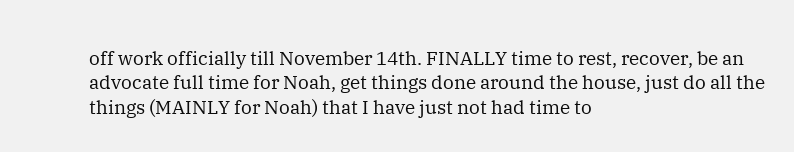off work officially till November 14th. FINALLY time to rest, recover, be an advocate full time for Noah, get things done around the house, just do all the things (MAINLY for Noah) that I have just not had time to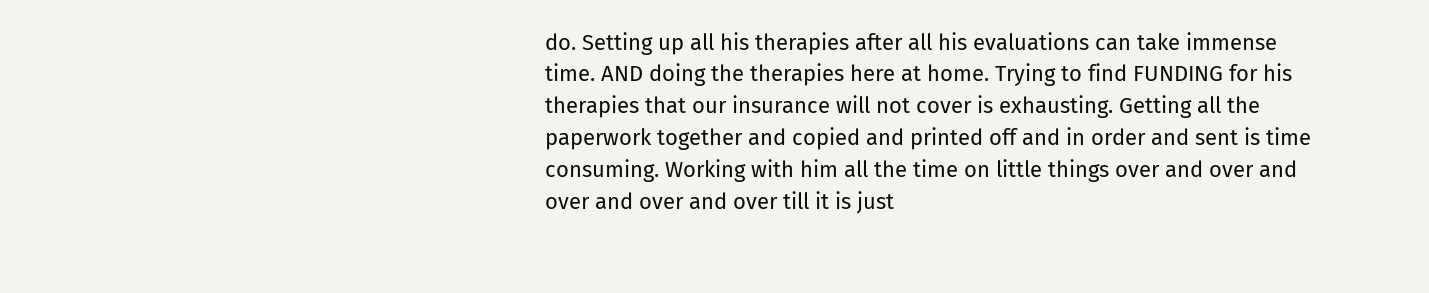do. Setting up all his therapies after all his evaluations can take immense time. AND doing the therapies here at home. Trying to find FUNDING for his therapies that our insurance will not cover is exhausting. Getting all the paperwork together and copied and printed off and in order and sent is time consuming. Working with him all the time on little things over and over and over and over and over till it is just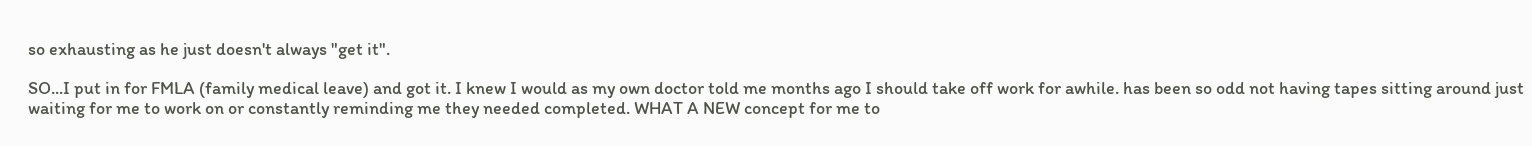so exhausting as he just doesn't always "get it".

SO...I put in for FMLA (family medical leave) and got it. I knew I would as my own doctor told me months ago I should take off work for awhile. has been so odd not having tapes sitting around just waiting for me to work on or constantly reminding me they needed completed. WHAT A NEW concept for me to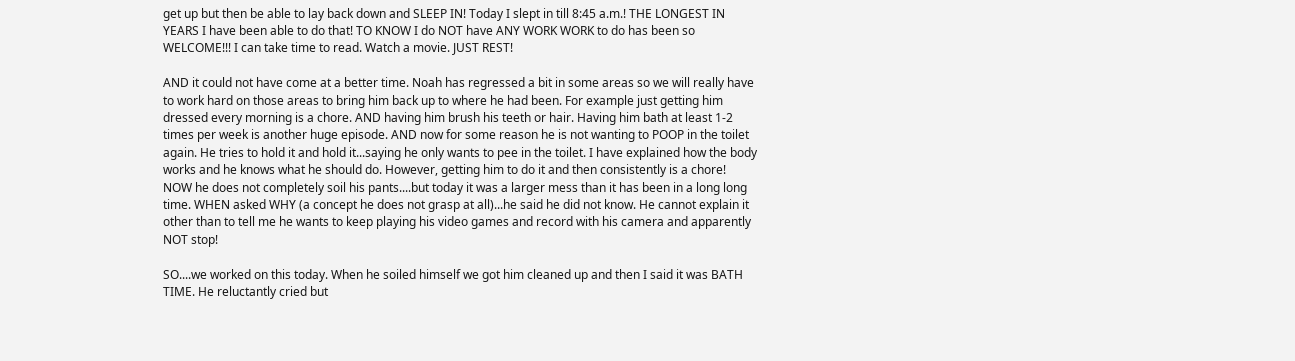get up but then be able to lay back down and SLEEP IN! Today I slept in till 8:45 a.m.! THE LONGEST IN YEARS I have been able to do that! TO KNOW I do NOT have ANY WORK WORK to do has been so WELCOME!!! I can take time to read. Watch a movie. JUST REST!

AND it could not have come at a better time. Noah has regressed a bit in some areas so we will really have to work hard on those areas to bring him back up to where he had been. For example just getting him dressed every morning is a chore. AND having him brush his teeth or hair. Having him bath at least 1-2 times per week is another huge episode. AND now for some reason he is not wanting to POOP in the toilet again. He tries to hold it and hold it...saying he only wants to pee in the toilet. I have explained how the body works and he knows what he should do. However, getting him to do it and then consistently is a chore! NOW he does not completely soil his pants....but today it was a larger mess than it has been in a long long time. WHEN asked WHY (a concept he does not grasp at all)...he said he did not know. He cannot explain it other than to tell me he wants to keep playing his video games and record with his camera and apparently NOT stop!

SO....we worked on this today. When he soiled himself we got him cleaned up and then I said it was BATH TIME. He reluctantly cried but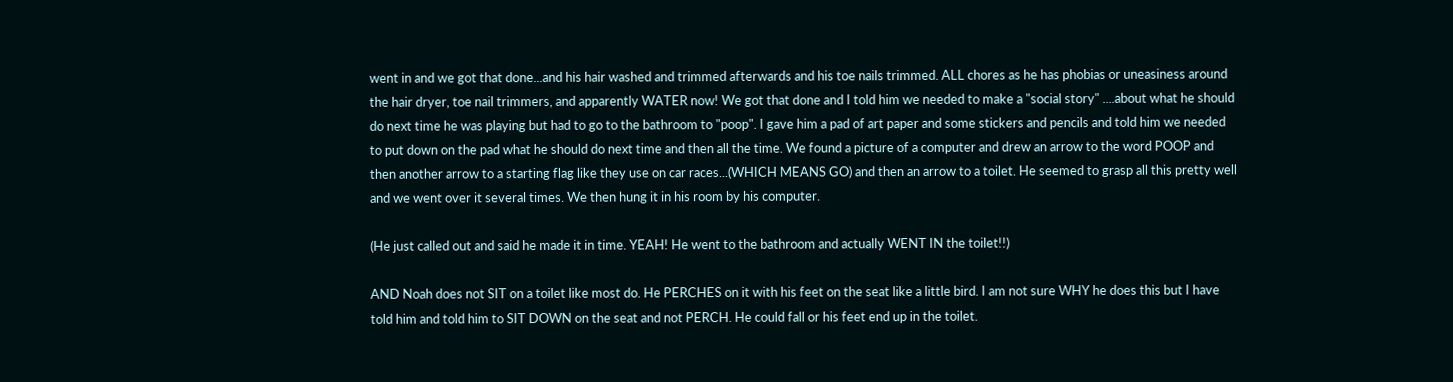went in and we got that done...and his hair washed and trimmed afterwards and his toe nails trimmed. ALL chores as he has phobias or uneasiness around the hair dryer, toe nail trimmers, and apparently WATER now! We got that done and I told him we needed to make a "social story" ....about what he should do next time he was playing but had to go to the bathroom to "poop". I gave him a pad of art paper and some stickers and pencils and told him we needed to put down on the pad what he should do next time and then all the time. We found a picture of a computer and drew an arrow to the word POOP and then another arrow to a starting flag like they use on car races...(WHICH MEANS GO) and then an arrow to a toilet. He seemed to grasp all this pretty well and we went over it several times. We then hung it in his room by his computer.

(He just called out and said he made it in time. YEAH! He went to the bathroom and actually WENT IN the toilet!!)

AND Noah does not SIT on a toilet like most do. He PERCHES on it with his feet on the seat like a little bird. I am not sure WHY he does this but I have told him and told him to SIT DOWN on the seat and not PERCH. He could fall or his feet end up in the toilet.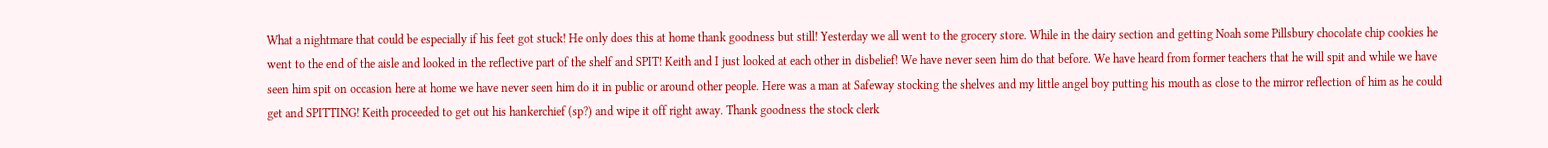What a nightmare that could be especially if his feet got stuck! He only does this at home thank goodness but still! Yesterday we all went to the grocery store. While in the dairy section and getting Noah some Pillsbury chocolate chip cookies he went to the end of the aisle and looked in the reflective part of the shelf and SPIT! Keith and I just looked at each other in disbelief! We have never seen him do that before. We have heard from former teachers that he will spit and while we have seen him spit on occasion here at home we have never seen him do it in public or around other people. Here was a man at Safeway stocking the shelves and my little angel boy putting his mouth as close to the mirror reflection of him as he could get and SPITTING! Keith proceeded to get out his hankerchief (sp?) and wipe it off right away. Thank goodness the stock clerk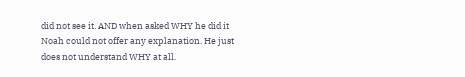did not see it. AND when asked WHY he did it Noah could not offer any explanation. He just does not understand WHY at all.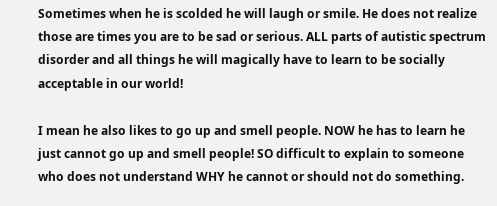Sometimes when he is scolded he will laugh or smile. He does not realize those are times you are to be sad or serious. ALL parts of autistic spectrum disorder and all things he will magically have to learn to be socially acceptable in our world!

I mean he also likes to go up and smell people. NOW he has to learn he just cannot go up and smell people! SO difficult to explain to someone who does not understand WHY he cannot or should not do something.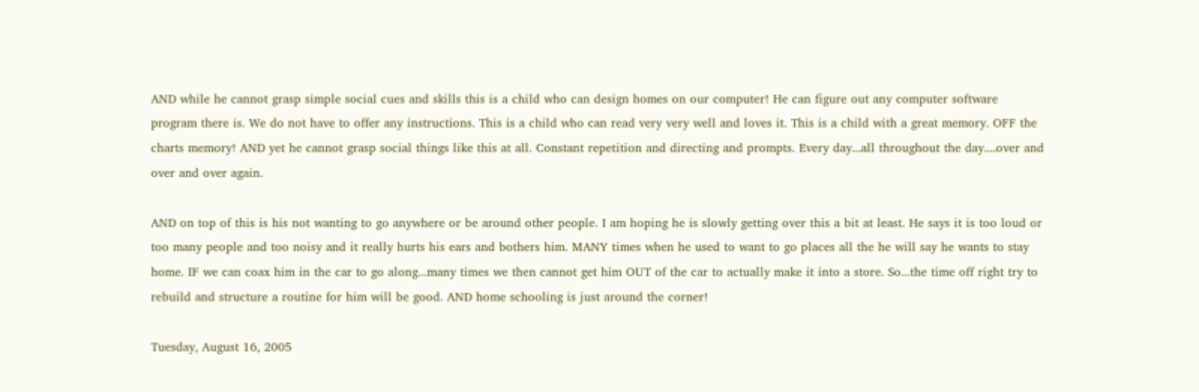AND while he cannot grasp simple social cues and skills this is a child who can design homes on our computer! He can figure out any computer software program there is. We do not have to offer any instructions. This is a child who can read very very well and loves it. This is a child with a great memory. OFF the charts memory! AND yet he cannot grasp social things like this at all. Constant repetition and directing and prompts. Every day...all throughout the day....over and over and over again.

AND on top of this is his not wanting to go anywhere or be around other people. I am hoping he is slowly getting over this a bit at least. He says it is too loud or too many people and too noisy and it really hurts his ears and bothers him. MANY times when he used to want to go places all the he will say he wants to stay home. IF we can coax him in the car to go along...many times we then cannot get him OUT of the car to actually make it into a store. So...the time off right try to rebuild and structure a routine for him will be good. AND home schooling is just around the corner!

Tuesday, August 16, 2005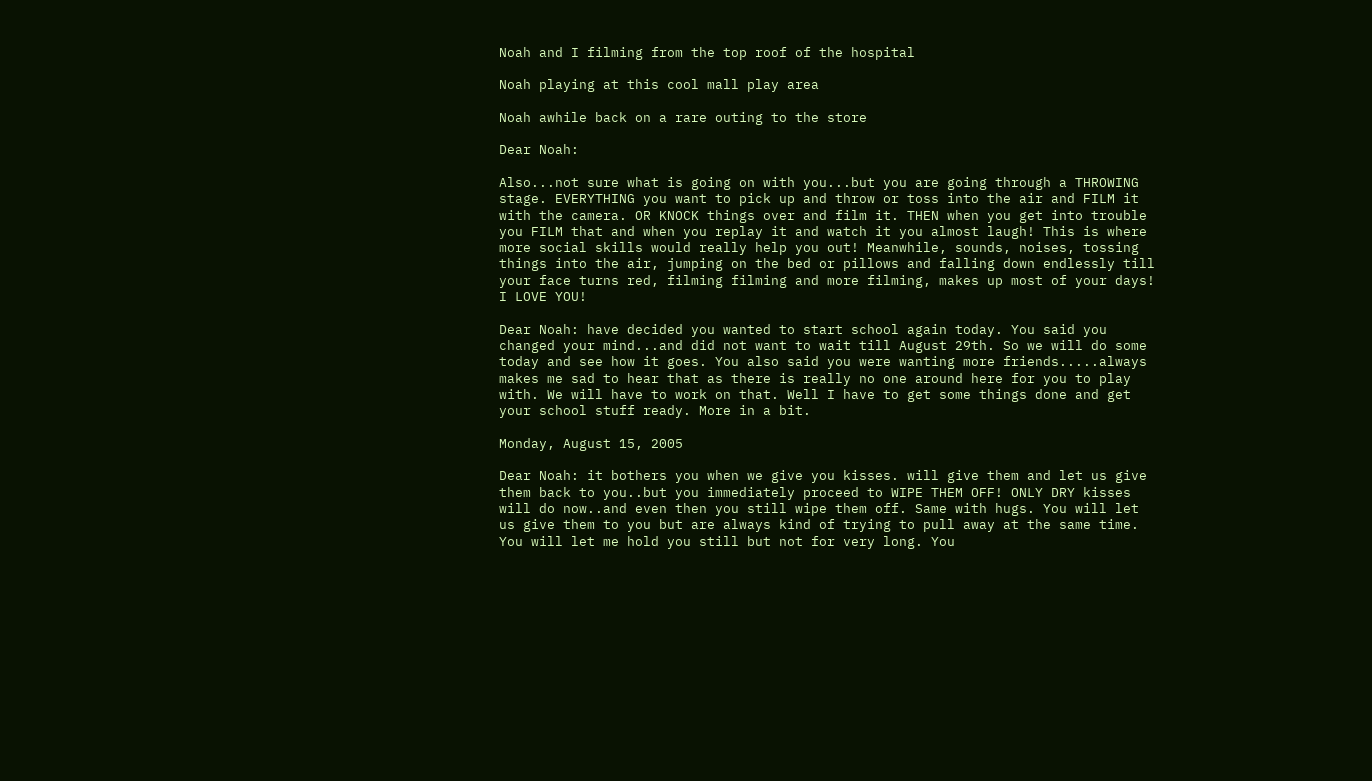Noah and I filming from the top roof of the hospital

Noah playing at this cool mall play area

Noah awhile back on a rare outing to the store

Dear Noah:

Also...not sure what is going on with you...but you are going through a THROWING stage. EVERYTHING you want to pick up and throw or toss into the air and FILM it with the camera. OR KNOCK things over and film it. THEN when you get into trouble you FILM that and when you replay it and watch it you almost laugh! This is where more social skills would really help you out! Meanwhile, sounds, noises, tossing things into the air, jumping on the bed or pillows and falling down endlessly till your face turns red, filming filming and more filming, makes up most of your days! I LOVE YOU!

Dear Noah: have decided you wanted to start school again today. You said you changed your mind...and did not want to wait till August 29th. So we will do some today and see how it goes. You also said you were wanting more friends.....always makes me sad to hear that as there is really no one around here for you to play with. We will have to work on that. Well I have to get some things done and get your school stuff ready. More in a bit.

Monday, August 15, 2005

Dear Noah: it bothers you when we give you kisses. will give them and let us give them back to you..but you immediately proceed to WIPE THEM OFF! ONLY DRY kisses will do now..and even then you still wipe them off. Same with hugs. You will let us give them to you but are always kind of trying to pull away at the same time. You will let me hold you still but not for very long. You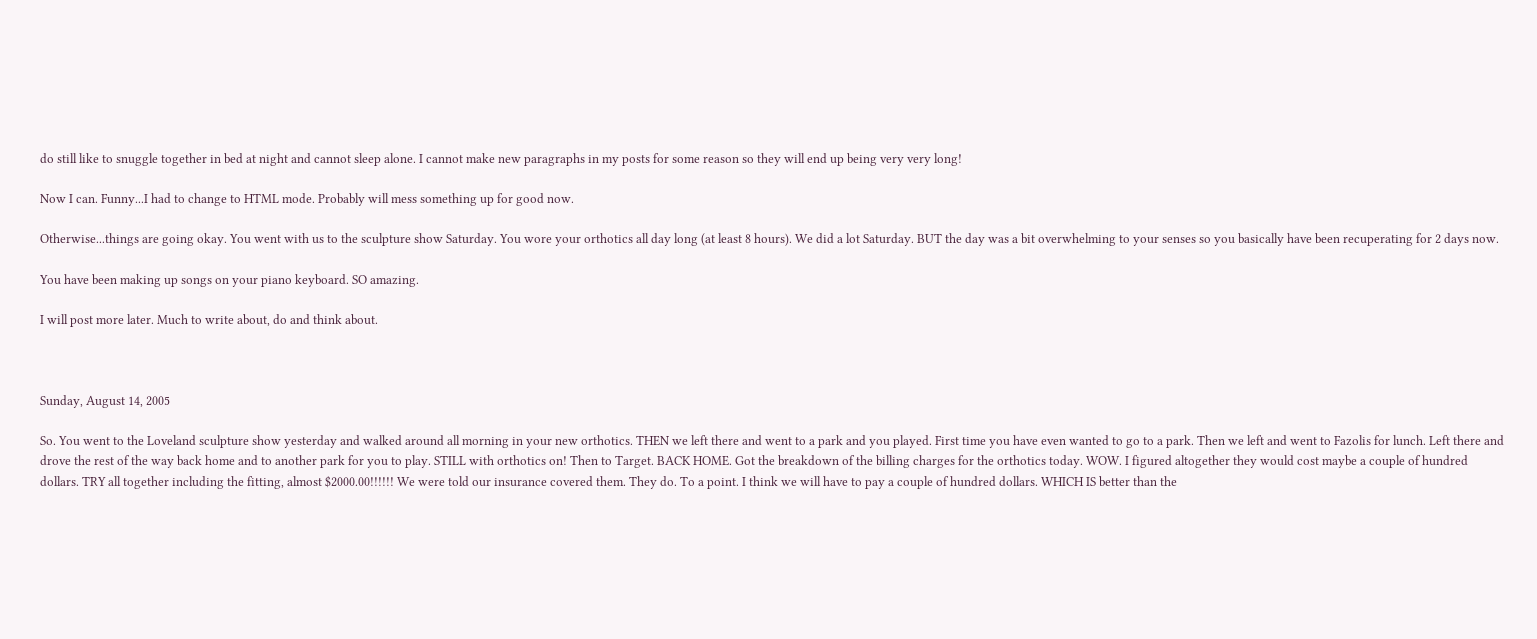do still like to snuggle together in bed at night and cannot sleep alone. I cannot make new paragraphs in my posts for some reason so they will end up being very very long!

Now I can. Funny...I had to change to HTML mode. Probably will mess something up for good now.

Otherwise...things are going okay. You went with us to the sculpture show Saturday. You wore your orthotics all day long (at least 8 hours). We did a lot Saturday. BUT the day was a bit overwhelming to your senses so you basically have been recuperating for 2 days now.

You have been making up songs on your piano keyboard. SO amazing.

I will post more later. Much to write about, do and think about.



Sunday, August 14, 2005

So. You went to the Loveland sculpture show yesterday and walked around all morning in your new orthotics. THEN we left there and went to a park and you played. First time you have even wanted to go to a park. Then we left and went to Fazolis for lunch. Left there and drove the rest of the way back home and to another park for you to play. STILL with orthotics on! Then to Target. BACK HOME. Got the breakdown of the billing charges for the orthotics today. WOW. I figured altogether they would cost maybe a couple of hundred dollars. TRY all together including the fitting, almost $2000.00!!!!!! We were told our insurance covered them. They do. To a point. I think we will have to pay a couple of hundred dollars. WHICH IS better than the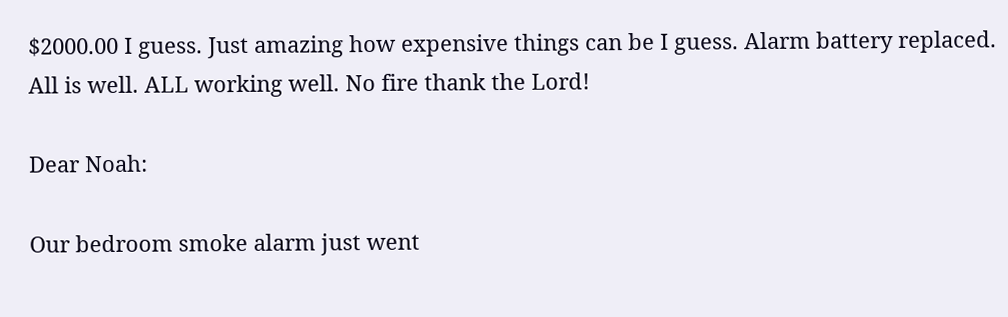$2000.00 I guess. Just amazing how expensive things can be I guess. Alarm battery replaced. All is well. ALL working well. No fire thank the Lord!

Dear Noah:

Our bedroom smoke alarm just went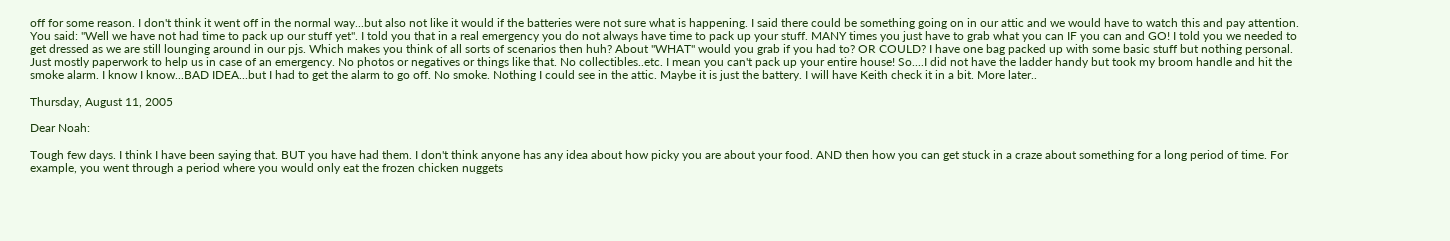off for some reason. I don't think it went off in the normal way...but also not like it would if the batteries were not sure what is happening. I said there could be something going on in our attic and we would have to watch this and pay attention. You said: "Well we have not had time to pack up our stuff yet". I told you that in a real emergency you do not always have time to pack up your stuff. MANY times you just have to grab what you can IF you can and GO! I told you we needed to get dressed as we are still lounging around in our pjs. Which makes you think of all sorts of scenarios then huh? About "WHAT" would you grab if you had to? OR COULD? I have one bag packed up with some basic stuff but nothing personal. Just mostly paperwork to help us in case of an emergency. No photos or negatives or things like that. No collectibles..etc. I mean you can't pack up your entire house! So....I did not have the ladder handy but took my broom handle and hit the smoke alarm. I know I know...BAD IDEA...but I had to get the alarm to go off. No smoke. Nothing I could see in the attic. Maybe it is just the battery. I will have Keith check it in a bit. More later..

Thursday, August 11, 2005

Dear Noah:

Tough few days. I think I have been saying that. BUT you have had them. I don't think anyone has any idea about how picky you are about your food. AND then how you can get stuck in a craze about something for a long period of time. For example, you went through a period where you would only eat the frozen chicken nuggets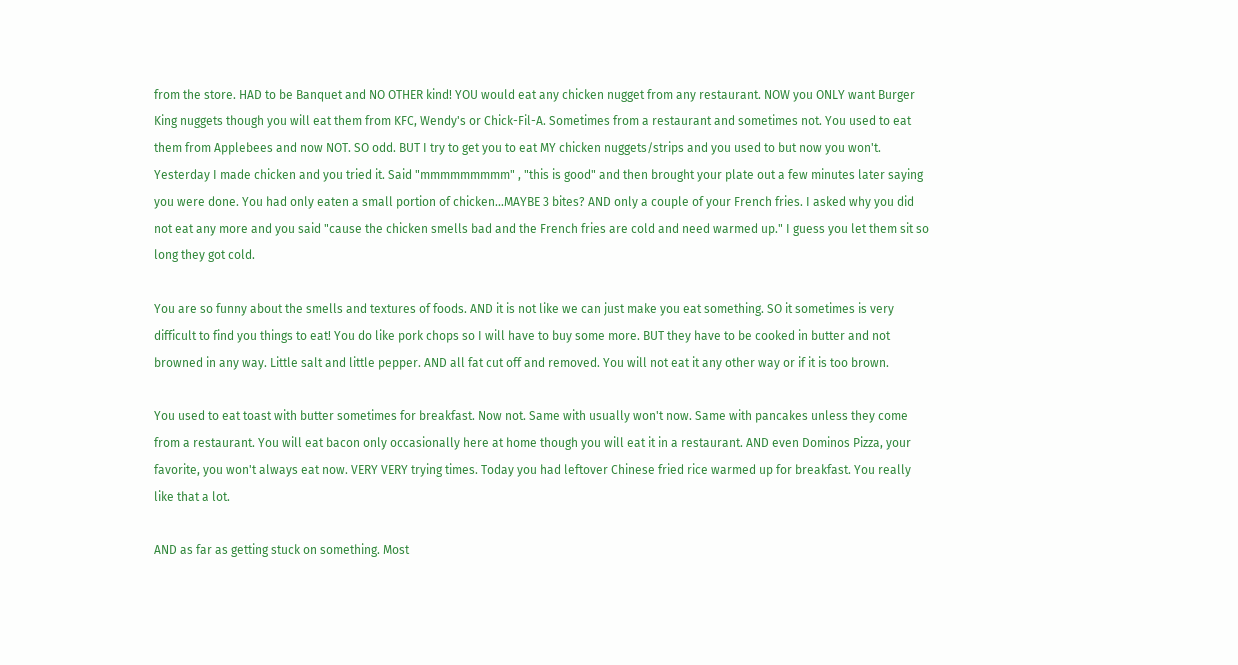from the store. HAD to be Banquet and NO OTHER kind! YOU would eat any chicken nugget from any restaurant. NOW you ONLY want Burger King nuggets though you will eat them from KFC, Wendy's or Chick-Fil-A. Sometimes from a restaurant and sometimes not. You used to eat them from Applebees and now NOT. SO odd. BUT I try to get you to eat MY chicken nuggets/strips and you used to but now you won't. Yesterday I made chicken and you tried it. Said "mmmmmmmmm" , "this is good" and then brought your plate out a few minutes later saying you were done. You had only eaten a small portion of chicken...MAYBE 3 bites? AND only a couple of your French fries. I asked why you did not eat any more and you said "cause the chicken smells bad and the French fries are cold and need warmed up." I guess you let them sit so long they got cold.

You are so funny about the smells and textures of foods. AND it is not like we can just make you eat something. SO it sometimes is very difficult to find you things to eat! You do like pork chops so I will have to buy some more. BUT they have to be cooked in butter and not browned in any way. Little salt and little pepper. AND all fat cut off and removed. You will not eat it any other way or if it is too brown.

You used to eat toast with butter sometimes for breakfast. Now not. Same with usually won't now. Same with pancakes unless they come from a restaurant. You will eat bacon only occasionally here at home though you will eat it in a restaurant. AND even Dominos Pizza, your favorite, you won't always eat now. VERY VERY trying times. Today you had leftover Chinese fried rice warmed up for breakfast. You really like that a lot.

AND as far as getting stuck on something. Most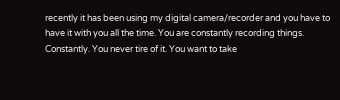recently it has been using my digital camera/recorder and you have to have it with you all the time. You are constantly recording things. Constantly. You never tire of it. You want to take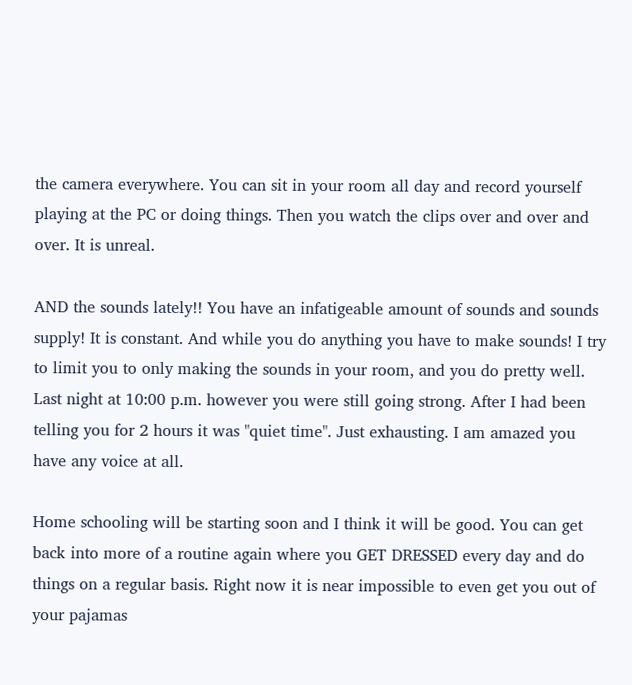the camera everywhere. You can sit in your room all day and record yourself playing at the PC or doing things. Then you watch the clips over and over and over. It is unreal.

AND the sounds lately!! You have an infatigeable amount of sounds and sounds supply! It is constant. And while you do anything you have to make sounds! I try to limit you to only making the sounds in your room, and you do pretty well. Last night at 10:00 p.m. however you were still going strong. After I had been telling you for 2 hours it was "quiet time". Just exhausting. I am amazed you have any voice at all.

Home schooling will be starting soon and I think it will be good. You can get back into more of a routine again where you GET DRESSED every day and do things on a regular basis. Right now it is near impossible to even get you out of your pajamas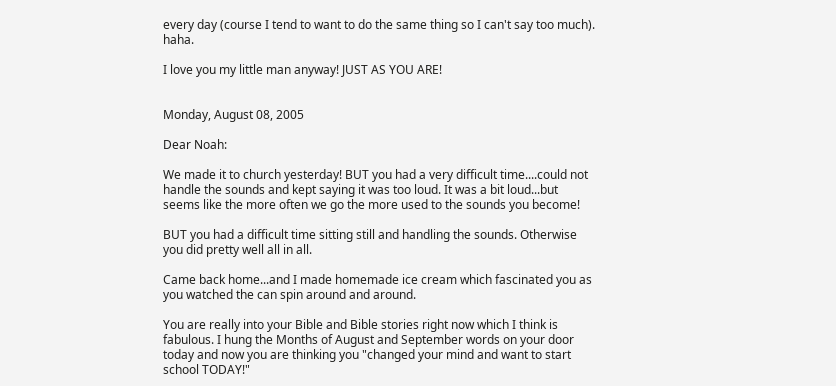every day (course I tend to want to do the same thing so I can't say too much). haha.

I love you my little man anyway! JUST AS YOU ARE!


Monday, August 08, 2005

Dear Noah:

We made it to church yesterday! BUT you had a very difficult time....could not handle the sounds and kept saying it was too loud. It was a bit loud...but seems like the more often we go the more used to the sounds you become!

BUT you had a difficult time sitting still and handling the sounds. Otherwise you did pretty well all in all.

Came back home...and I made homemade ice cream which fascinated you as you watched the can spin around and around.

You are really into your Bible and Bible stories right now which I think is fabulous. I hung the Months of August and September words on your door today and now you are thinking you "changed your mind and want to start school TODAY!"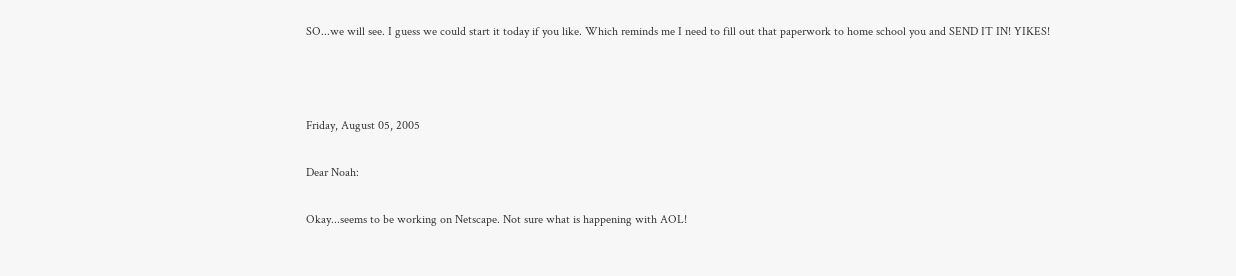SO...we will see. I guess we could start it today if you like. Which reminds me I need to fill out that paperwork to home school you and SEND IT IN! YIKES!



Friday, August 05, 2005

Dear Noah:

Okay...seems to be working on Netscape. Not sure what is happening with AOL!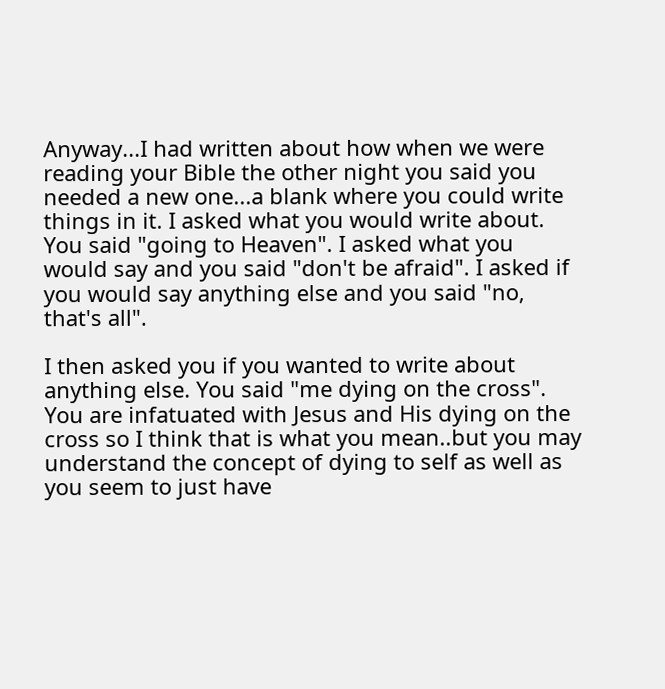Anyway...I had written about how when we were reading your Bible the other night you said you needed a new one...a blank where you could write things in it. I asked what you would write about. You said "going to Heaven". I asked what you would say and you said "don't be afraid". I asked if you would say anything else and you said "no, that's all".

I then asked you if you wanted to write about anything else. You said "me dying on the cross". You are infatuated with Jesus and His dying on the cross so I think that is what you mean..but you may understand the concept of dying to self as well as you seem to just have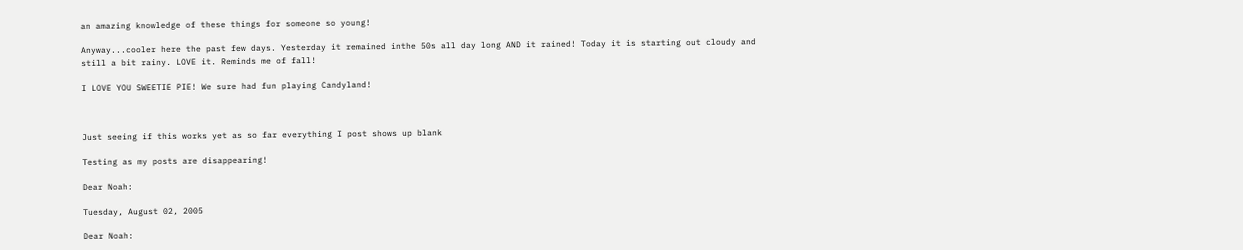an amazing knowledge of these things for someone so young!

Anyway...cooler here the past few days. Yesterday it remained inthe 50s all day long AND it rained! Today it is starting out cloudy and still a bit rainy. LOVE it. Reminds me of fall!

I LOVE YOU SWEETIE PIE! We sure had fun playing Candyland!



Just seeing if this works yet as so far everything I post shows up blank

Testing as my posts are disappearing!

Dear Noah:

Tuesday, August 02, 2005

Dear Noah: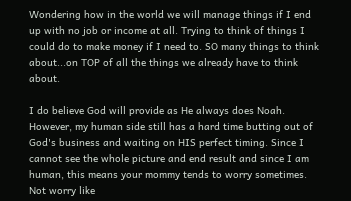Wondering how in the world we will manage things if I end up with no job or income at all. Trying to think of things I could do to make money if I need to. SO many things to think about...on TOP of all the things we already have to think about.

I do believe God will provide as He always does Noah. However, my human side still has a hard time butting out of God's business and waiting on HIS perfect timing. Since I cannot see the whole picture and end result and since I am human, this means your mommy tends to worry sometimes. Not worry like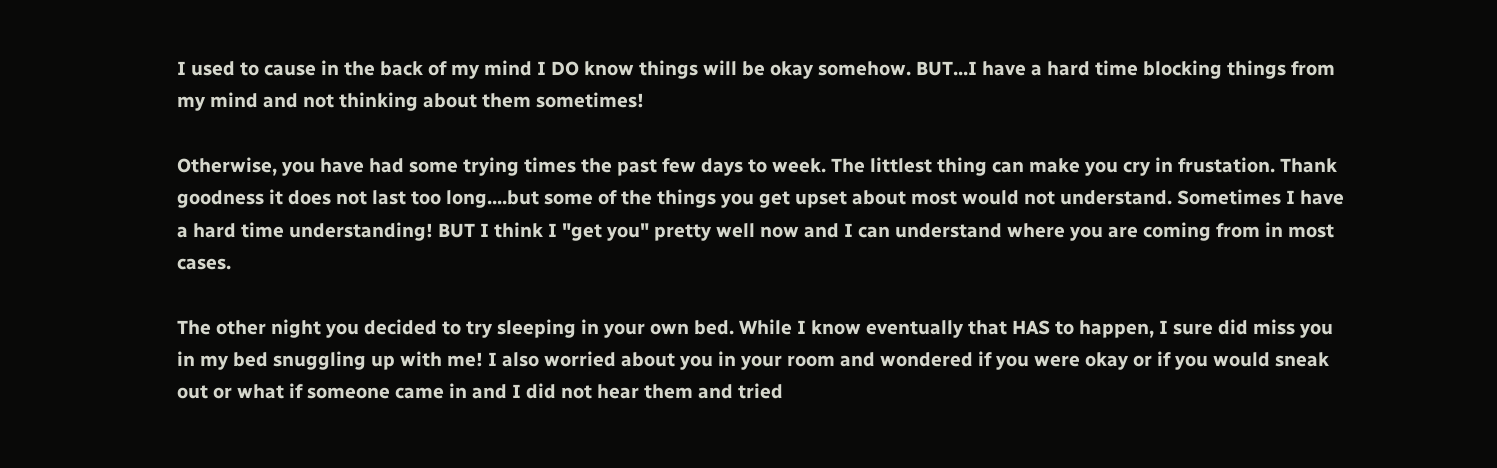I used to cause in the back of my mind I DO know things will be okay somehow. BUT...I have a hard time blocking things from my mind and not thinking about them sometimes!

Otherwise, you have had some trying times the past few days to week. The littlest thing can make you cry in frustation. Thank goodness it does not last too long....but some of the things you get upset about most would not understand. Sometimes I have a hard time understanding! BUT I think I "get you" pretty well now and I can understand where you are coming from in most cases.

The other night you decided to try sleeping in your own bed. While I know eventually that HAS to happen, I sure did miss you in my bed snuggling up with me! I also worried about you in your room and wondered if you were okay or if you would sneak out or what if someone came in and I did not hear them and tried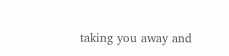taking you away and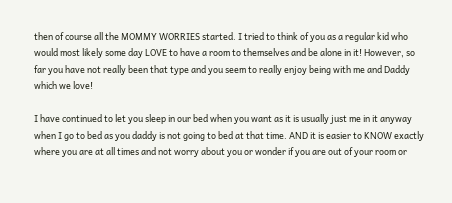then of course all the MOMMY WORRIES started. I tried to think of you as a regular kid who would most likely some day LOVE to have a room to themselves and be alone in it! However, so far you have not really been that type and you seem to really enjoy being with me and Daddy which we love!

I have continued to let you sleep in our bed when you want as it is usually just me in it anyway when I go to bed as you daddy is not going to bed at that time. AND it is easier to KNOW exactly where you are at all times and not worry about you or wonder if you are out of your room or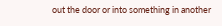out the door or into something in another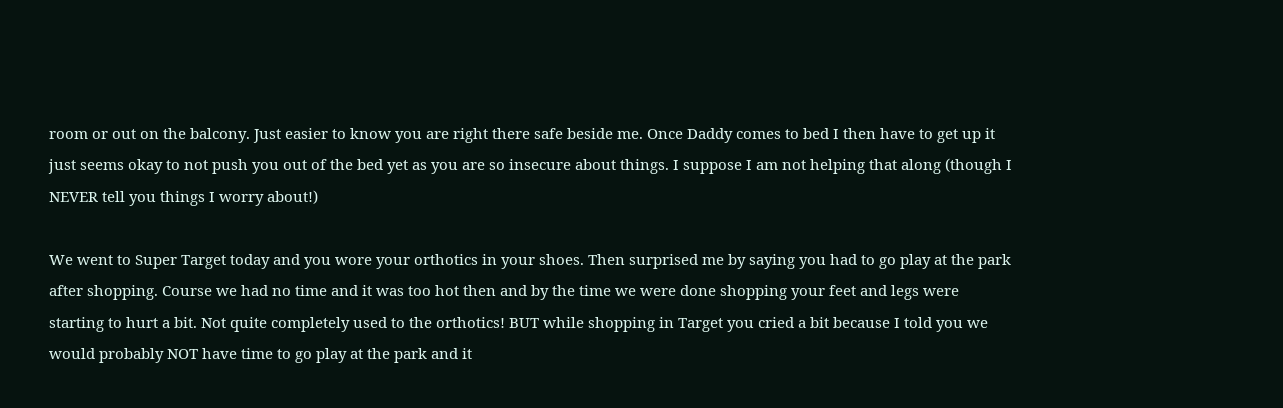room or out on the balcony. Just easier to know you are right there safe beside me. Once Daddy comes to bed I then have to get up it just seems okay to not push you out of the bed yet as you are so insecure about things. I suppose I am not helping that along (though I NEVER tell you things I worry about!)

We went to Super Target today and you wore your orthotics in your shoes. Then surprised me by saying you had to go play at the park after shopping. Course we had no time and it was too hot then and by the time we were done shopping your feet and legs were starting to hurt a bit. Not quite completely used to the orthotics! BUT while shopping in Target you cried a bit because I told you we would probably NOT have time to go play at the park and it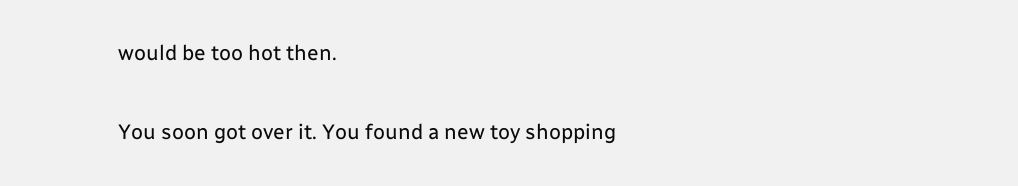would be too hot then.

You soon got over it. You found a new toy shopping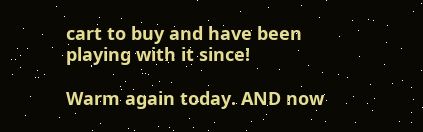cart to buy and have been playing with it since!

Warm again today. AND now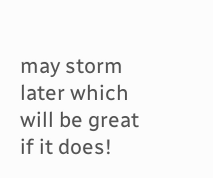may storm later which will be great if it does!